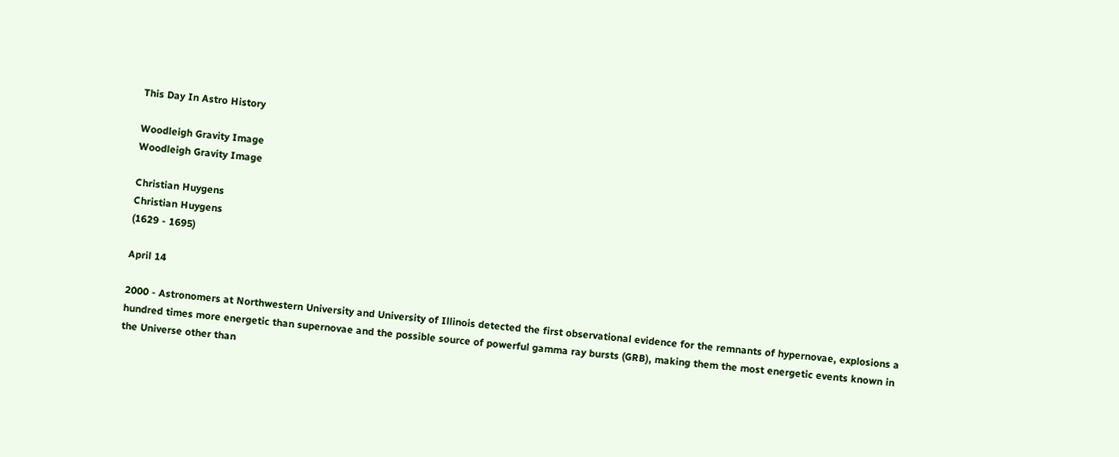This Day In Astro History

Woodleigh Gravity Image
Woodleigh Gravity Image

Christian Huygens
Christian Huygens
(1629 - 1695)

April 14

2000 - Astronomers at Northwestern University and University of Illinois detected the first observational evidence for the remnants of hypernovae, explosions a hundred times more energetic than supernovae and the possible source of powerful gamma ray bursts (GRB), making them the most energetic events known in the Universe other than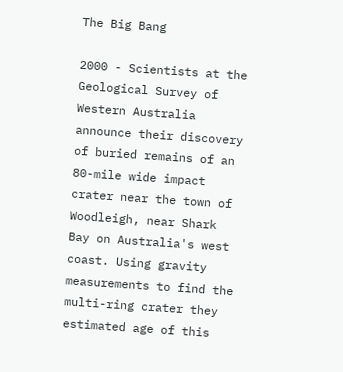The Big Bang

2000 - Scientists at the Geological Survey of Western Australia announce their discovery of buried remains of an 80-mile wide impact crater near the town of Woodleigh, near Shark Bay on Australia's west coast. Using gravity measurements to find the multi-ring crater they estimated age of this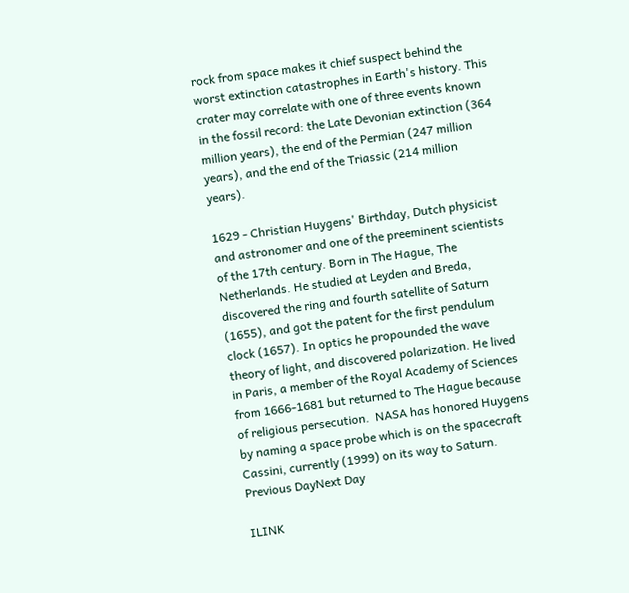rock from space makes it chief suspect behind the worst extinction catastrophes in Earth's history. This crater may correlate with one of three events known in the fossil record: the Late Devonian extinction (364 million years), the end of the Permian (247 million years), and the end of the Triassic (214 million years).

1629 - Christian Huygens' Birthday, Dutch physicist and astronomer and one of the preeminent scientists of the 17th century. Born in The Hague, The Netherlands. He studied at Leyden and Breda, discovered the ring and fourth satellite of Saturn (1655), and got the patent for the first pendulum clock (1657). In optics he propounded the wave theory of light, and discovered polarization. He lived in Paris, a member of the Royal Academy of Sciences from 1666-1681 but returned to The Hague because of religious persecution.  NASA has honored Huygens by naming a space probe which is on the spacecraft Cassini, currently (1999) on its way to Saturn.
Previous DayNext Day

ILINK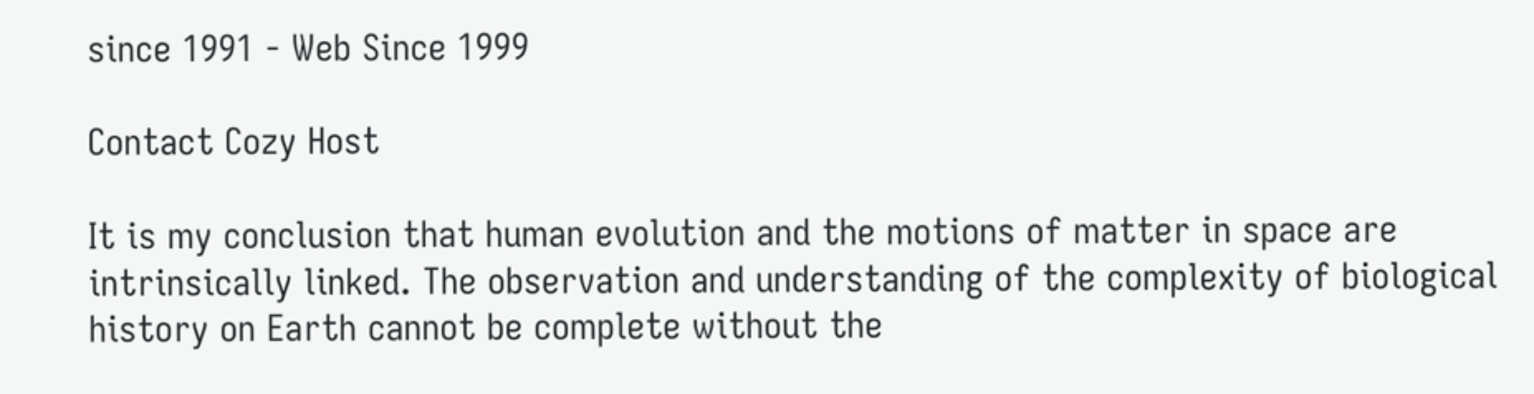since 1991 - Web Since 1999

Contact Cozy Host

It is my conclusion that human evolution and the motions of matter in space are intrinsically linked. The observation and understanding of the complexity of biological history on Earth cannot be complete without the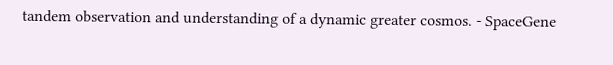tandem observation and understanding of a dynamic greater cosmos. - SpaceGene